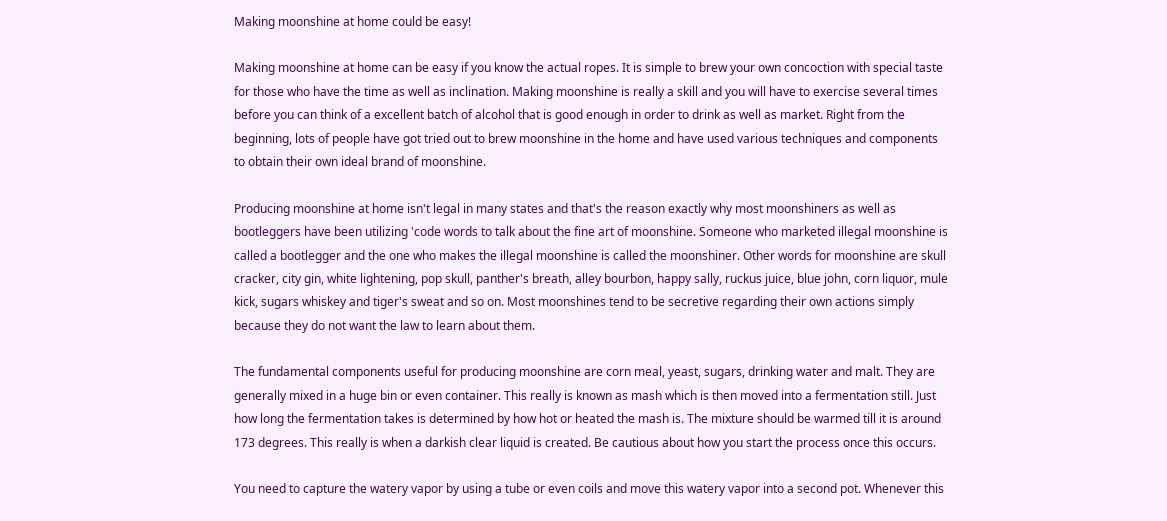Making moonshine at home could be easy!

Making moonshine at home can be easy if you know the actual ropes. It is simple to brew your own concoction with special taste for those who have the time as well as inclination. Making moonshine is really a skill and you will have to exercise several times before you can think of a excellent batch of alcohol that is good enough in order to drink as well as market. Right from the beginning, lots of people have got tried out to brew moonshine in the home and have used various techniques and components to obtain their own ideal brand of moonshine.

Producing moonshine at home isn't legal in many states and that's the reason exactly why most moonshiners as well as bootleggers have been utilizing 'code words to talk about the fine art of moonshine. Someone who marketed illegal moonshine is called a bootlegger and the one who makes the illegal moonshine is called the moonshiner. Other words for moonshine are skull cracker, city gin, white lightening, pop skull, panther's breath, alley bourbon, happy sally, ruckus juice, blue john, corn liquor, mule kick, sugars whiskey and tiger's sweat and so on. Most moonshines tend to be secretive regarding their own actions simply because they do not want the law to learn about them.

The fundamental components useful for producing moonshine are corn meal, yeast, sugars, drinking water and malt. They are generally mixed in a huge bin or even container. This really is known as mash which is then moved into a fermentation still. Just how long the fermentation takes is determined by how hot or heated the mash is. The mixture should be warmed till it is around 173 degrees. This really is when a darkish clear liquid is created. Be cautious about how you start the process once this occurs.

You need to capture the watery vapor by using a tube or even coils and move this watery vapor into a second pot. Whenever this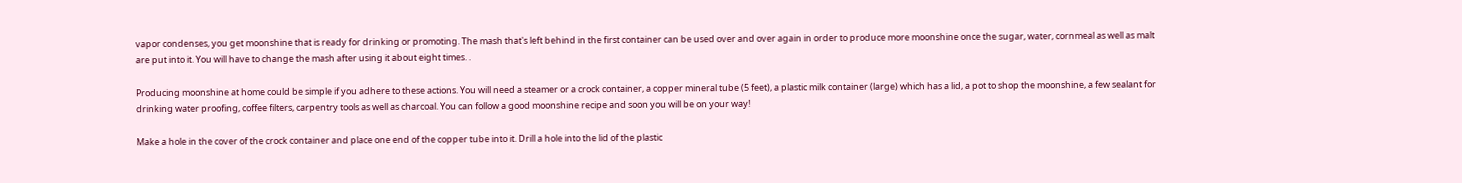vapor condenses, you get moonshine that is ready for drinking or promoting. The mash that's left behind in the first container can be used over and over again in order to produce more moonshine once the sugar, water, cornmeal as well as malt are put into it. You will have to change the mash after using it about eight times. .

Producing moonshine at home could be simple if you adhere to these actions. You will need a steamer or a crock container, a copper mineral tube (5 feet), a plastic milk container (large) which has a lid, a pot to shop the moonshine, a few sealant for drinking water proofing, coffee filters, carpentry tools as well as charcoal. You can follow a good moonshine recipe and soon you will be on your way!

Make a hole in the cover of the crock container and place one end of the copper tube into it. Drill a hole into the lid of the plastic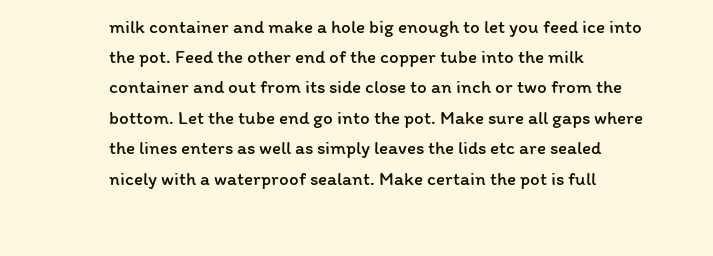milk container and make a hole big enough to let you feed ice into the pot. Feed the other end of the copper tube into the milk container and out from its side close to an inch or two from the bottom. Let the tube end go into the pot. Make sure all gaps where the lines enters as well as simply leaves the lids etc are sealed nicely with a waterproof sealant. Make certain the pot is full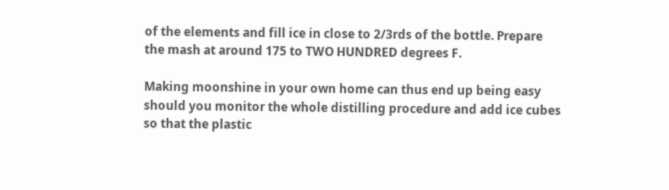of the elements and fill ice in close to 2/3rds of the bottle. Prepare the mash at around 175 to TWO HUNDRED degrees F.

Making moonshine in your own home can thus end up being easy should you monitor the whole distilling procedure and add ice cubes so that the plastic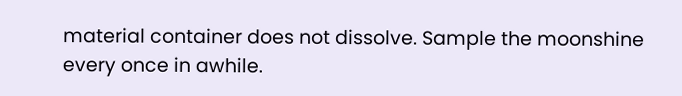material container does not dissolve. Sample the moonshine every once in awhile.